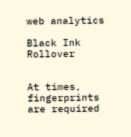web analytics

Black Ink Rollover


At times, fingerprints are required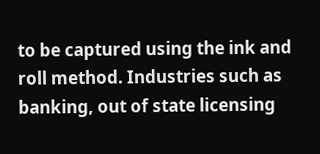to be captured using the ink and roll method. Industries such as banking, out of state licensing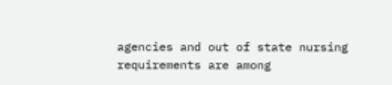agencies and out of state nursing requirements are among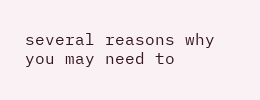several reasons why you may need to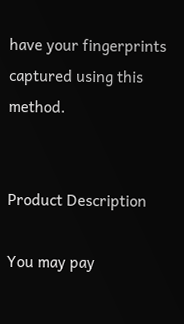have your fingerprints captured using this method.


Product Description

You may pay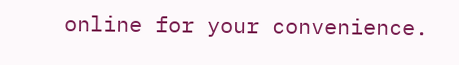online for your convenience.